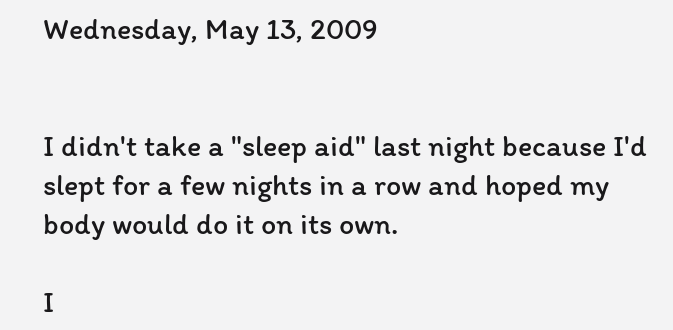Wednesday, May 13, 2009


I didn't take a "sleep aid" last night because I'd slept for a few nights in a row and hoped my body would do it on its own.

I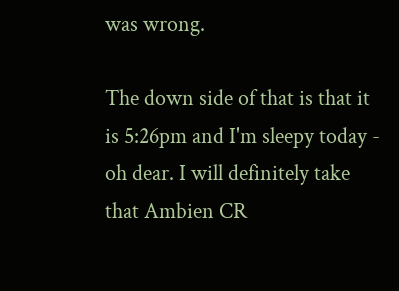was wrong.

The down side of that is that it is 5:26pm and I'm sleepy today - oh dear. I will definitely take that Ambien CR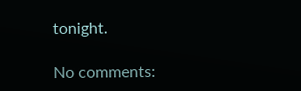tonight.

No comments: